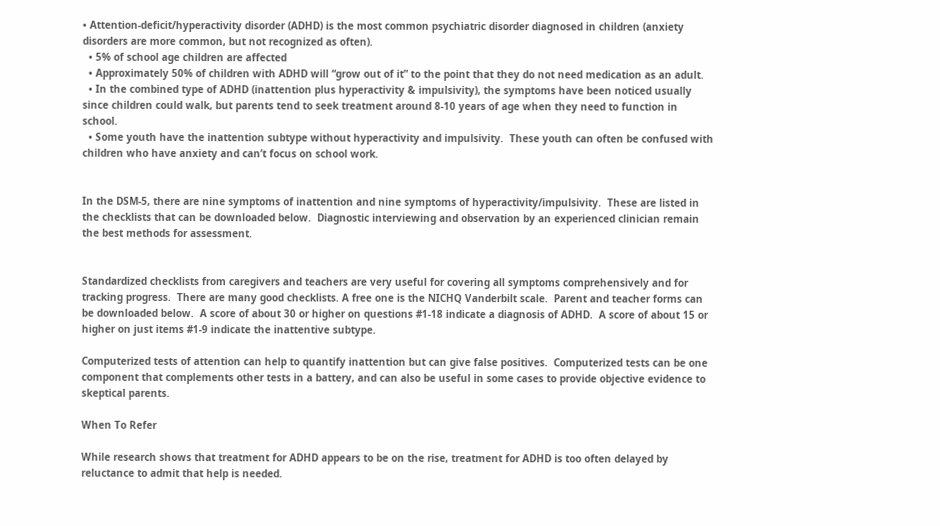• Attention-deficit/hyperactivity disorder (ADHD) is the most common psychiatric disorder diagnosed in children (anxiety disorders are more common, but not recognized as often).
  • 5% of school age children are affected
  • Approximately 50% of children with ADHD will “grow out of it” to the point that they do not need medication as an adult.
  • In the combined type of ADHD (inattention plus hyperactivity & impulsivity), the symptoms have been noticed usually since children could walk, but parents tend to seek treatment around 8-10 years of age when they need to function in school.
  • Some youth have the inattention subtype without hyperactivity and impulsivity.  These youth can often be confused with children who have anxiety and can’t focus on school work.


In the DSM-5, there are nine symptoms of inattention and nine symptoms of hyperactivity/impulsivity.  These are listed in the checklists that can be downloaded below.  Diagnostic interviewing and observation by an experienced clinician remain the best methods for assessment.


Standardized checklists from caregivers and teachers are very useful for covering all symptoms comprehensively and for tracking progress.  There are many good checklists. A free one is the NICHQ Vanderbilt scale.  Parent and teacher forms can be downloaded below.  A score of about 30 or higher on questions #1-18 indicate a diagnosis of ADHD.  A score of about 15 or higher on just items #1-9 indicate the inattentive subtype.

Computerized tests of attention can help to quantify inattention but can give false positives.  Computerized tests can be one component that complements other tests in a battery, and can also be useful in some cases to provide objective evidence to skeptical parents.

When To Refer

While research shows that treatment for ADHD appears to be on the rise, treatment for ADHD is too often delayed by reluctance to admit that help is needed.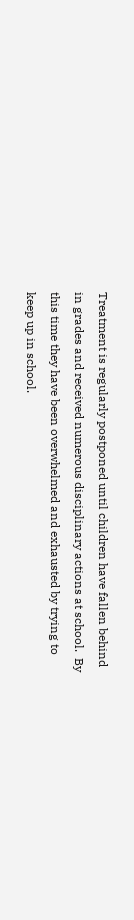Treatment is regularly postponed until children have fallen behind in grades and received numerous disciplinary actions at school.  By this time they have been overwhelmed and exhausted by trying to keep up in school.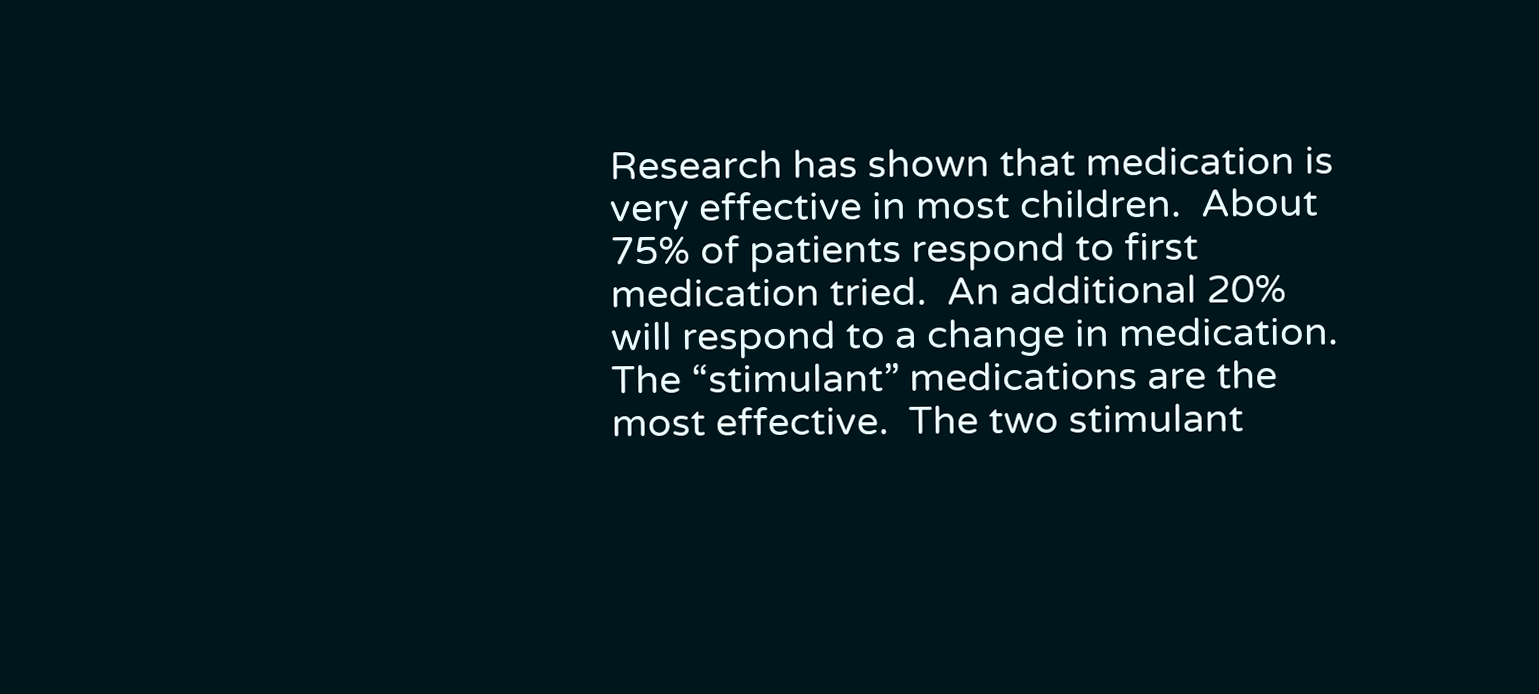Research has shown that medication is very effective in most children.  About 75% of patients respond to first medication tried.  An additional 20% will respond to a change in medication.  The “stimulant” medications are the most effective.  The two stimulant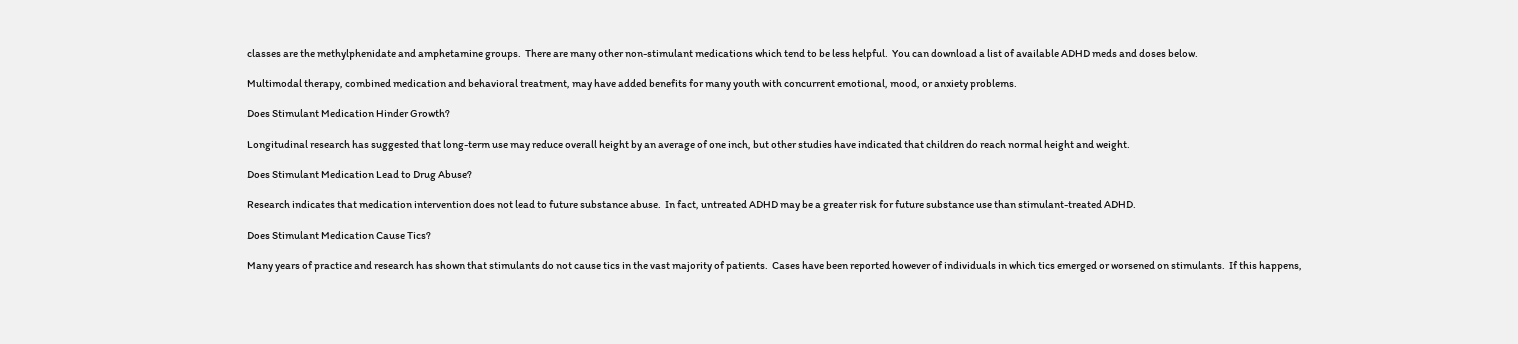classes are the methylphenidate and amphetamine groups.  There are many other non-stimulant medications which tend to be less helpful.  You can download a list of available ADHD meds and doses below.

Multimodal therapy, combined medication and behavioral treatment, may have added benefits for many youth with concurrent emotional, mood, or anxiety problems.

Does Stimulant Medication Hinder Growth?

Longitudinal research has suggested that long-term use may reduce overall height by an average of one inch, but other studies have indicated that children do reach normal height and weight.

Does Stimulant Medication Lead to Drug Abuse?

Research indicates that medication intervention does not lead to future substance abuse.  In fact, untreated ADHD may be a greater risk for future substance use than stimulant-treated ADHD.

Does Stimulant Medication Cause Tics?

Many years of practice and research has shown that stimulants do not cause tics in the vast majority of patients.  Cases have been reported however of individuals in which tics emerged or worsened on stimulants.  If this happens,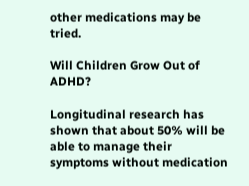other medications may be tried.

Will Children Grow Out of ADHD?

Longitudinal research has shown that about 50% will be able to manage their symptoms without medication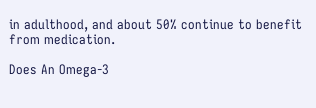in adulthood, and about 50% continue to benefit from medication.

Does An Omega-3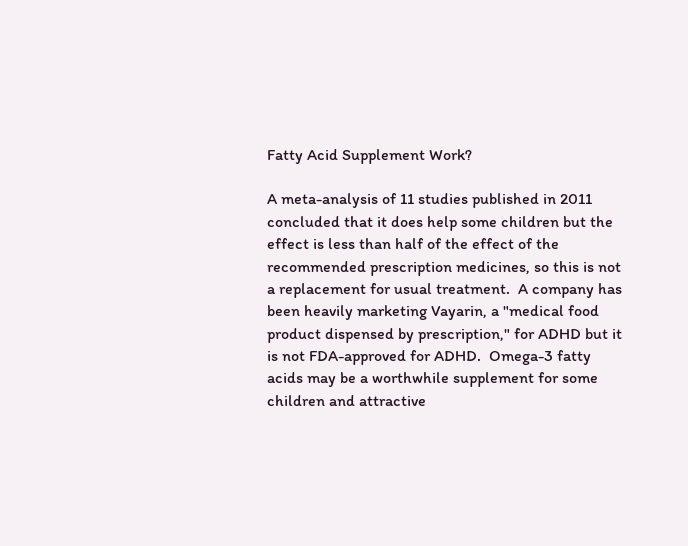Fatty Acid Supplement Work?

A meta-analysis of 11 studies published in 2011 concluded that it does help some children but the effect is less than half of the effect of the recommended prescription medicines, so this is not a replacement for usual treatment.  A company has been heavily marketing Vayarin, a "medical food product dispensed by prescription," for ADHD but it is not FDA-approved for ADHD.  Omega-3 fatty acids may be a worthwhile supplement for some children and attractive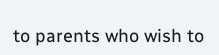to parents who wish to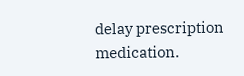delay prescription medication.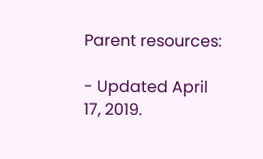Parent resources:

- Updated April 17, 2019.